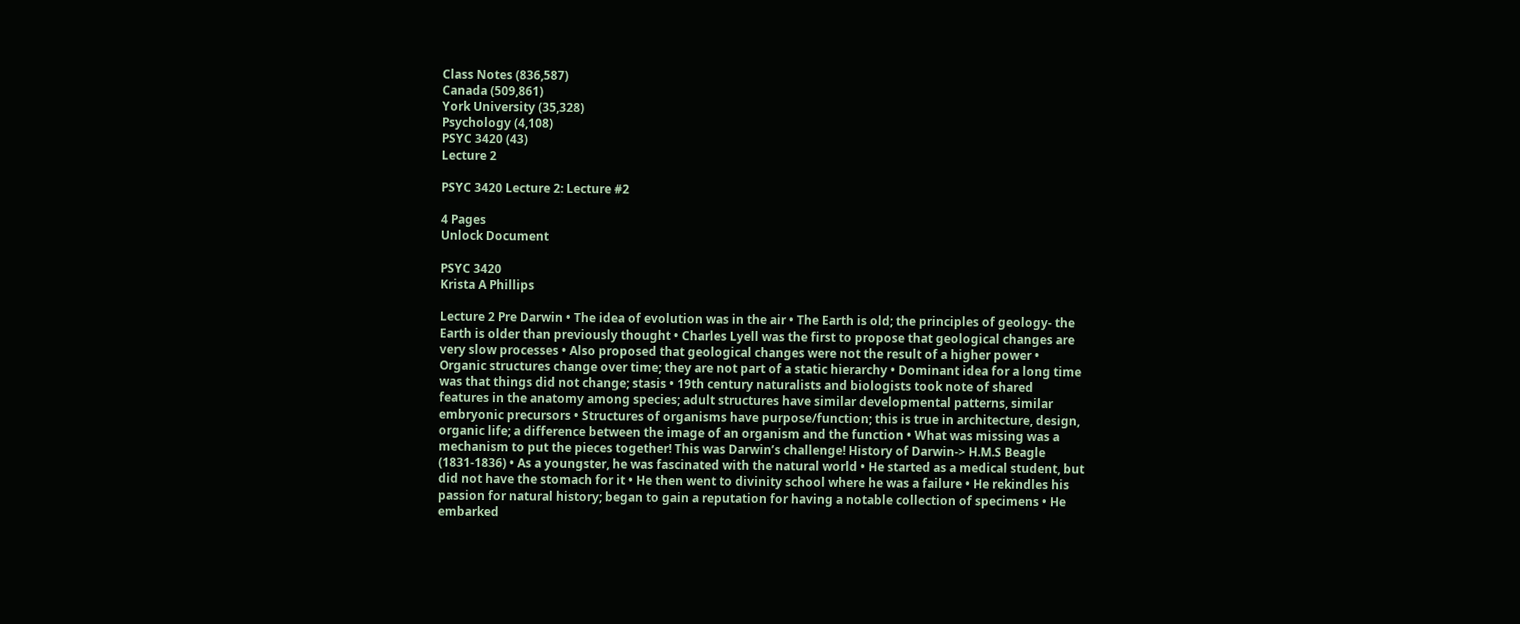Class Notes (836,587)
Canada (509,861)
York University (35,328)
Psychology (4,108)
PSYC 3420 (43)
Lecture 2

PSYC 3420 Lecture 2: Lecture #2

4 Pages
Unlock Document

PSYC 3420
Krista A Phillips

Lecture 2 Pre Darwin • The idea of evolution was in the air • The Earth is old; the principles of geology- the Earth is older than previously thought • Charles Lyell was the first to propose that geological changes are very slow processes • Also proposed that geological changes were not the result of a higher power • Organic structures change over time; they are not part of a static hierarchy • Dominant idea for a long time was that things did not change; stasis • 19th century naturalists and biologists took note of shared features in the anatomy among species; adult structures have similar developmental patterns, similar embryonic precursors • Structures of organisms have purpose/function; this is true in architecture, design, organic life; a difference between the image of an organism and the function • What was missing was a mechanism to put the pieces together! This was Darwin’s challenge! History of Darwin-> H.M.S Beagle (1831-1836) • As a youngster, he was fascinated with the natural world • He started as a medical student, but did not have the stomach for it • He then went to divinity school where he was a failure • He rekindles his passion for natural history; began to gain a reputation for having a notable collection of specimens • He embarked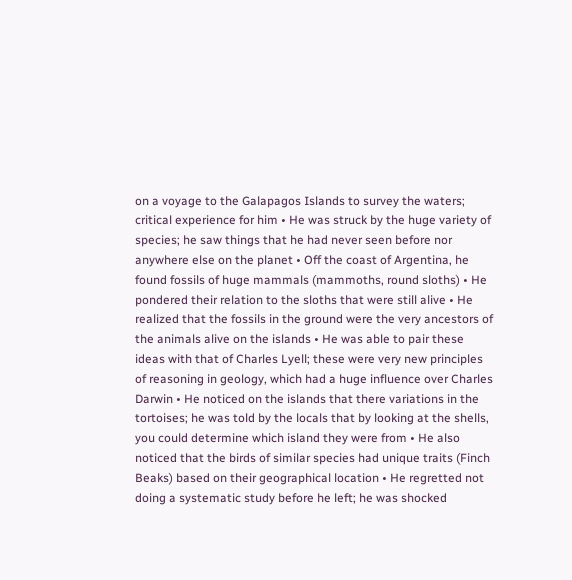on a voyage to the Galapagos Islands to survey the waters; critical experience for him • He was struck by the huge variety of species; he saw things that he had never seen before nor anywhere else on the planet • Off the coast of Argentina, he found fossils of huge mammals (mammoths, round sloths) • He pondered their relation to the sloths that were still alive • He realized that the fossils in the ground were the very ancestors of the animals alive on the islands • He was able to pair these ideas with that of Charles Lyell; these were very new principles of reasoning in geology, which had a huge influence over Charles Darwin • He noticed on the islands that there variations in the tortoises; he was told by the locals that by looking at the shells, you could determine which island they were from • He also noticed that the birds of similar species had unique traits (Finch Beaks) based on their geographical location • He regretted not doing a systematic study before he left; he was shocked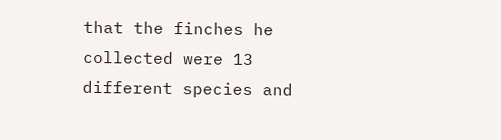that the finches he collected were 13 different species and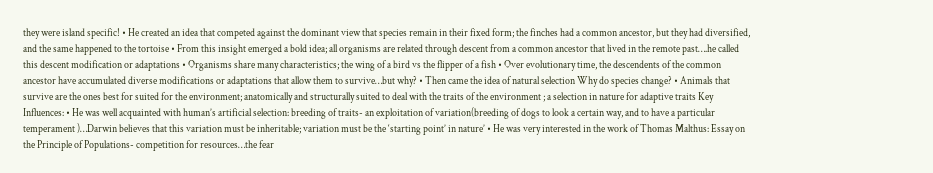they were island specific! • He created an idea that competed against the dominant view that species remain in their fixed form; the finches had a common ancestor, but they had diversified, and the same happened to the tortoise • From this insight emerged a bold idea; all organisms are related through descent from a common ancestor that lived in the remote past….he called this descent modification or adaptations • Organisms share many characteristics; the wing of a bird vs the flipper of a fish • Over evolutionary time, the descendents of the common ancestor have accumulated diverse modifications or adaptations that allow them to survive…but why? • Then came the idea of natural selection Why do species change? • Animals that survive are the ones best for suited for the environment; anatomically and structurally suited to deal with the traits of the environment ; a selection in nature for adaptive traits Key Influences: • He was well acquainted with human’s artificial selection: breeding of traits- an exploitation of variation(breeding of dogs to look a certain way, and to have a particular temperament )…Darwin believes that this variation must be inheritable; variation must be the ‘starting point’ in nature’ • He was very interested in the work of Thomas Malthus: Essay on the Principle of Populations- competition for resources…the fear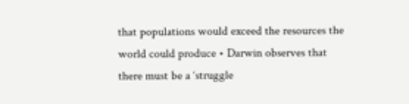that populations would exceed the resources the world could produce • Darwin observes that there must be a ‘struggle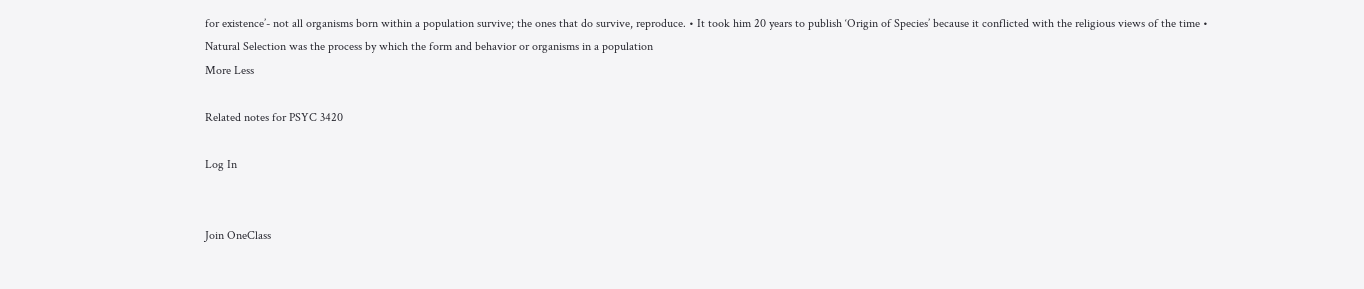for existence’- not all organisms born within a population survive; the ones that do survive, reproduce. • It took him 20 years to publish ‘Origin of Species’ because it conflicted with the religious views of the time • Natural Selection was the process by which the form and behavior or organisms in a population
More Less

Related notes for PSYC 3420

Log In


Join OneClass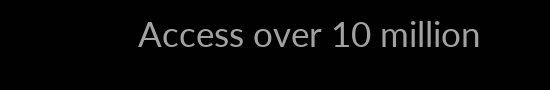Access over 10 million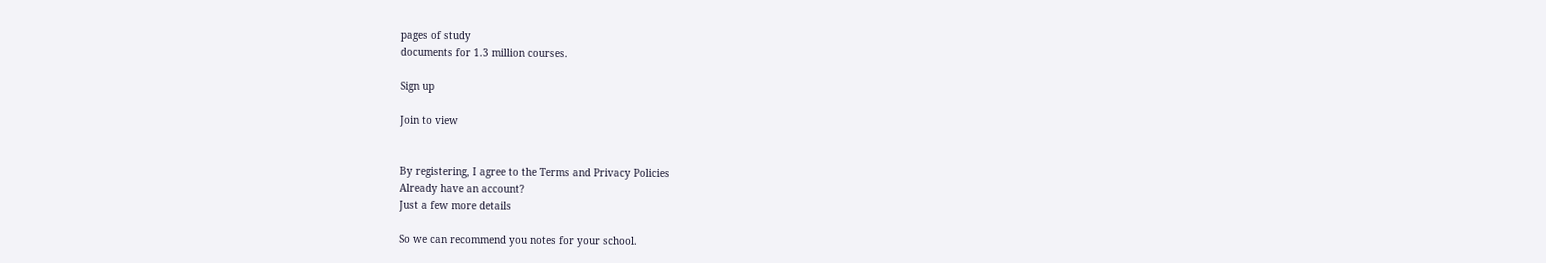pages of study
documents for 1.3 million courses.

Sign up

Join to view


By registering, I agree to the Terms and Privacy Policies
Already have an account?
Just a few more details

So we can recommend you notes for your school.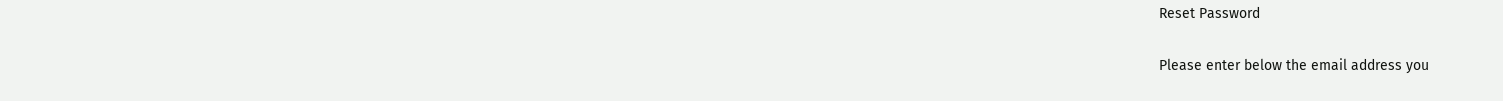Reset Password

Please enter below the email address you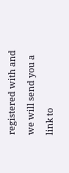registered with and we will send you a link to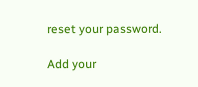reset your password.

Add your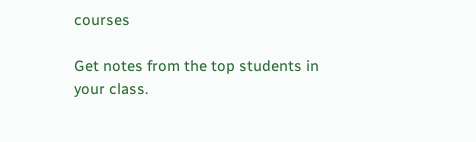courses

Get notes from the top students in your class.